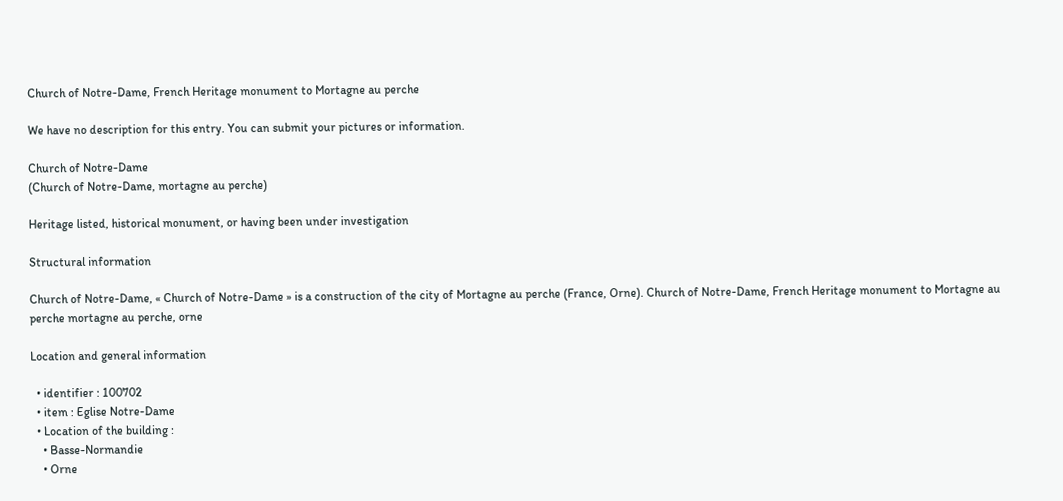Church of Notre-Dame, French Heritage monument to Mortagne au perche

We have no description for this entry. You can submit your pictures or information.

Church of Notre-Dame
(Church of Notre-Dame, mortagne au perche)

Heritage listed, historical monument, or having been under investigation

Structural information

Church of Notre-Dame, « Church of Notre-Dame » is a construction of the city of Mortagne au perche (France, Orne). Church of Notre-Dame, French Heritage monument to Mortagne au perche mortagne au perche, orne

Location and general information

  • identifier : 100702
  • item : Eglise Notre-Dame
  • Location of the building :
    • Basse-Normandie
    • Orne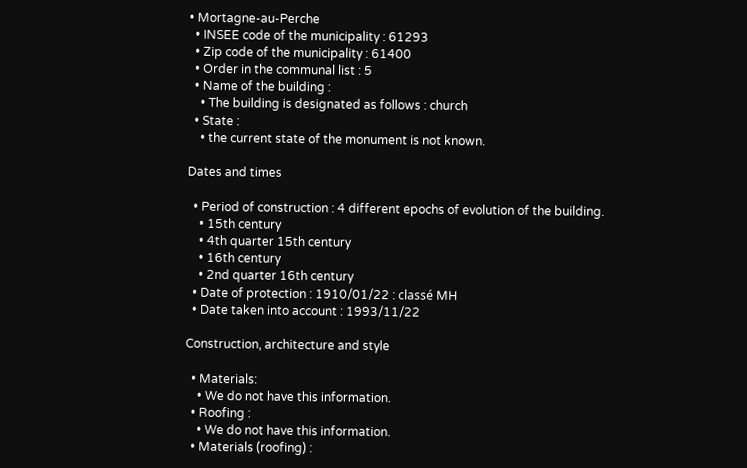• Mortagne-au-Perche
  • INSEE code of the municipality : 61293
  • Zip code of the municipality : 61400
  • Order in the communal list : 5
  • Name of the building :
    • The building is designated as follows : church
  • State :
    • the current state of the monument is not known.

Dates and times

  • Period of construction : 4 different epochs of evolution of the building.
    • 15th century
    • 4th quarter 15th century
    • 16th century
    • 2nd quarter 16th century
  • Date of protection : 1910/01/22 : classé MH
  • Date taken into account : 1993/11/22

Construction, architecture and style

  • Materials:
    • We do not have this information.
  • Roofing :
    • We do not have this information.
  • Materials (roofing) :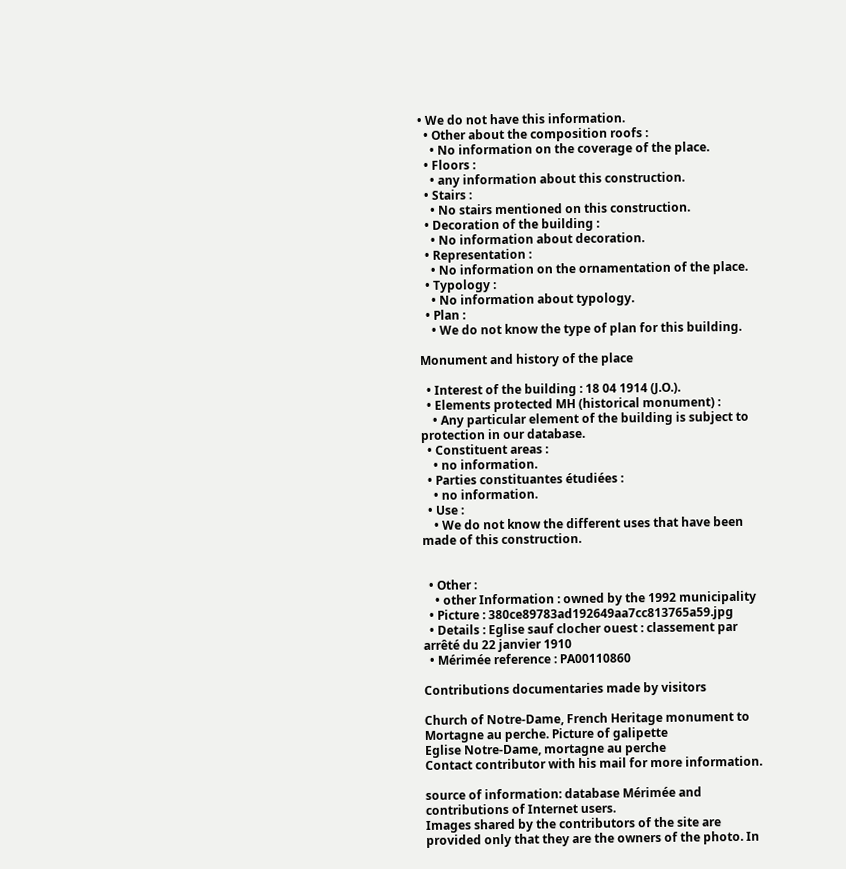• We do not have this information.
  • Other about the composition roofs :
    • No information on the coverage of the place.
  • Floors :
    • any information about this construction.
  • Stairs :
    • No stairs mentioned on this construction.
  • Decoration of the building :
    • No information about decoration.
  • Representation :
    • No information on the ornamentation of the place.
  • Typology :
    • No information about typology.
  • Plan :
    • We do not know the type of plan for this building.

Monument and history of the place

  • Interest of the building : 18 04 1914 (J.O.).
  • Elements protected MH (historical monument) :
    • Any particular element of the building is subject to protection in our database.
  • Constituent areas :
    • no information.
  • Parties constituantes étudiées :
    • no information.
  • Use :
    • We do not know the different uses that have been made of this construction.


  • Other :
    • other Information : owned by the 1992 municipality
  • Picture : 380ce89783ad192649aa7cc813765a59.jpg
  • Details : Eglise sauf clocher ouest : classement par arrêté du 22 janvier 1910
  • Mérimée reference : PA00110860

Contributions documentaries made by visitors

Church of Notre-Dame, French Heritage monument to Mortagne au perche. Picture of galipette
Eglise Notre-Dame, mortagne au perche
Contact contributor with his mail for more information.

source of information: database Mérimée and contributions of Internet users.
Images shared by the contributors of the site are provided only that they are the owners of the photo. In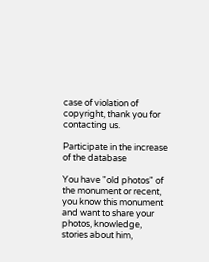case of violation of copyright, thank you for contacting us.

Participate in the increase of the database

You have "old photos" of the monument or recent, you know this monument and want to share your photos, knowledge, stories about him,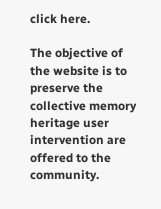click here.

The objective of the website is to preserve the collective memory heritage user intervention are offered to the community.